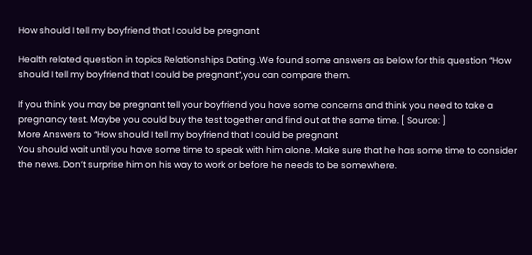How should I tell my boyfriend that I could be pregnant

Health related question in topics Relationships Dating .We found some answers as below for this question “How should I tell my boyfriend that I could be pregnant”,you can compare them.

If you think you may be pregnant tell your boyfriend you have some concerns and think you need to take a pregnancy test. Maybe you could buy the test together and find out at the same time. [ Source: ]
More Answers to “How should I tell my boyfriend that I could be pregnant
You should wait until you have some time to speak with him alone. Make sure that he has some time to consider the news. Don’t surprise him on his way to work or before he needs to be somewhere.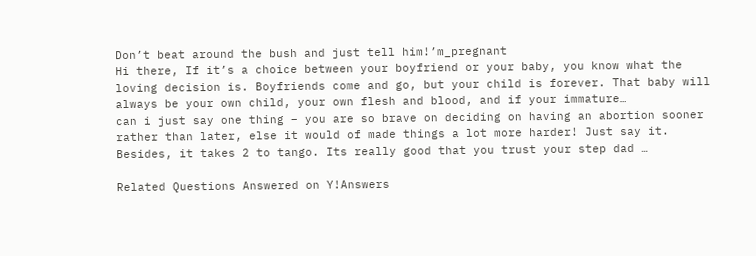Don’t beat around the bush and just tell him!’m_pregnant
Hi there, If it’s a choice between your boyfriend or your baby, you know what the loving decision is. Boyfriends come and go, but your child is forever. That baby will always be your own child, your own flesh and blood, and if your immature…
can i just say one thing – you are so brave on deciding on having an abortion sooner rather than later, else it would of made things a lot more harder! Just say it. Besides, it takes 2 to tango. Its really good that you trust your step dad …

Related Questions Answered on Y!Answers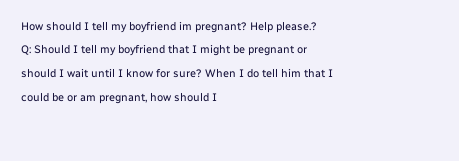How should I tell my boyfriend im pregnant? Help please.?
Q: Should I tell my boyfriend that I might be pregnant or should I wait until I know for sure? When I do tell him that I could be or am pregnant, how should I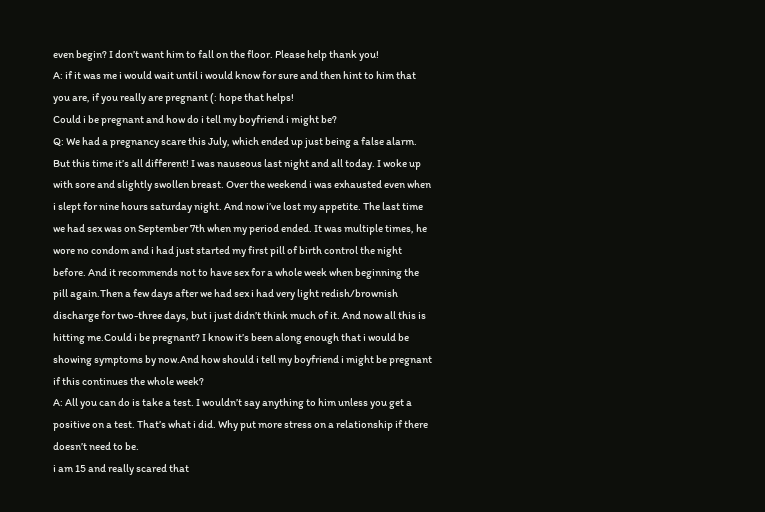even begin? I don’t want him to fall on the floor. Please help thank you!
A: if it was me i would wait until i would know for sure and then hint to him that you are, if you really are pregnant (: hope that helps!
Could i be pregnant and how do i tell my boyfriend i might be?
Q: We had a pregnancy scare this July, which ended up just being a false alarm. But this time it’s all different! I was nauseous last night and all today. I woke up with sore and slightly swollen breast. Over the weekend i was exhausted even when i slept for nine hours saturday night. And now i’ve lost my appetite. The last time we had sex was on September 7th when my period ended. It was multiple times, he wore no condom and i had just started my first pill of birth control the night before. And it recommends not to have sex for a whole week when beginning the pill again.Then a few days after we had sex i had very light redish/brownish discharge for two-three days, but i just didn’t think much of it. And now all this is hitting me.Could i be pregnant? I know it’s been along enough that i would be showing symptoms by now.And how should i tell my boyfriend i might be pregnant if this continues the whole week?
A: All you can do is take a test. I wouldn’t say anything to him unless you get a positive on a test. That’s what i did. Why put more stress on a relationship if there doesn’t need to be.
i am 15 and really scared that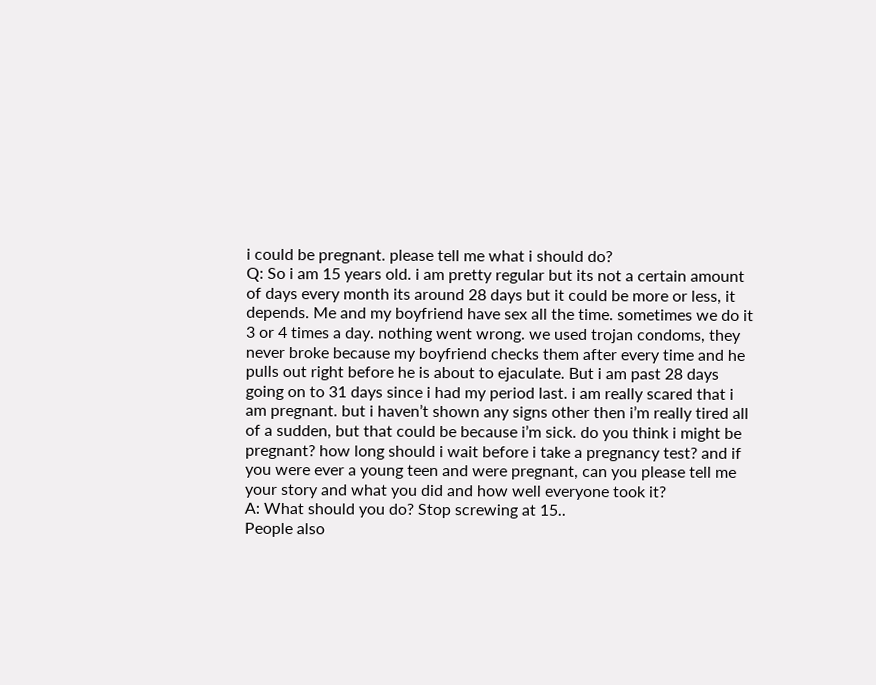i could be pregnant. please tell me what i should do?
Q: So i am 15 years old. i am pretty regular but its not a certain amount of days every month its around 28 days but it could be more or less, it depends. Me and my boyfriend have sex all the time. sometimes we do it 3 or 4 times a day. nothing went wrong. we used trojan condoms, they never broke because my boyfriend checks them after every time and he pulls out right before he is about to ejaculate. But i am past 28 days going on to 31 days since i had my period last. i am really scared that i am pregnant. but i haven’t shown any signs other then i’m really tired all of a sudden, but that could be because i’m sick. do you think i might be pregnant? how long should i wait before i take a pregnancy test? and if you were ever a young teen and were pregnant, can you please tell me your story and what you did and how well everyone took it?
A: What should you do? Stop screwing at 15..
People also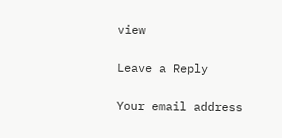view

Leave a Reply

Your email address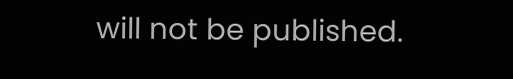will not be published.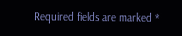Required fields are marked *